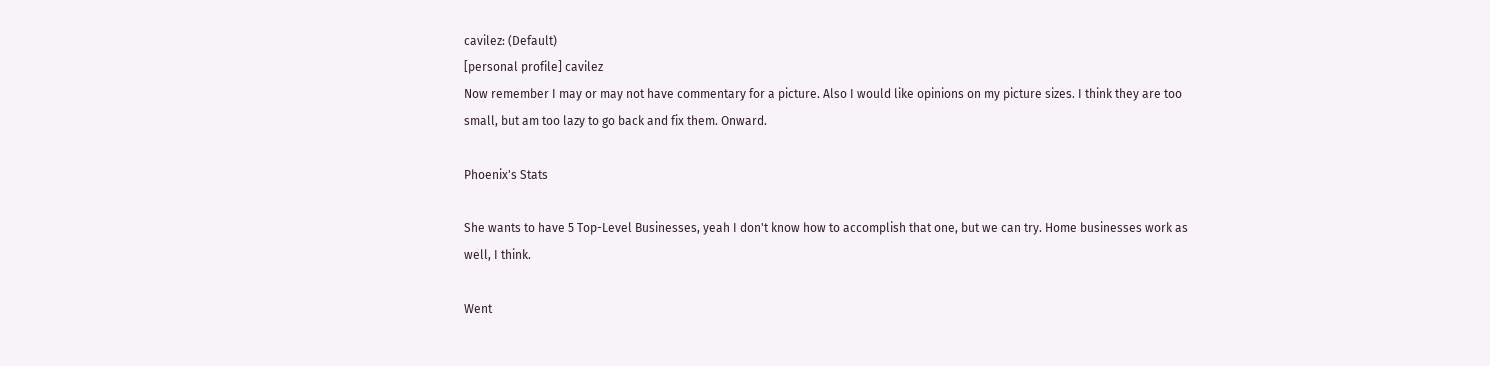cavilez: (Default)
[personal profile] cavilez
Now remember I may or may not have commentary for a picture. Also I would like opinions on my picture sizes. I think they are too small, but am too lazy to go back and fix them. Onward.

Phoenix's Stats

She wants to have 5 Top-Level Businesses, yeah I don't know how to accomplish that one, but we can try. Home businesses work as well, I think.

Went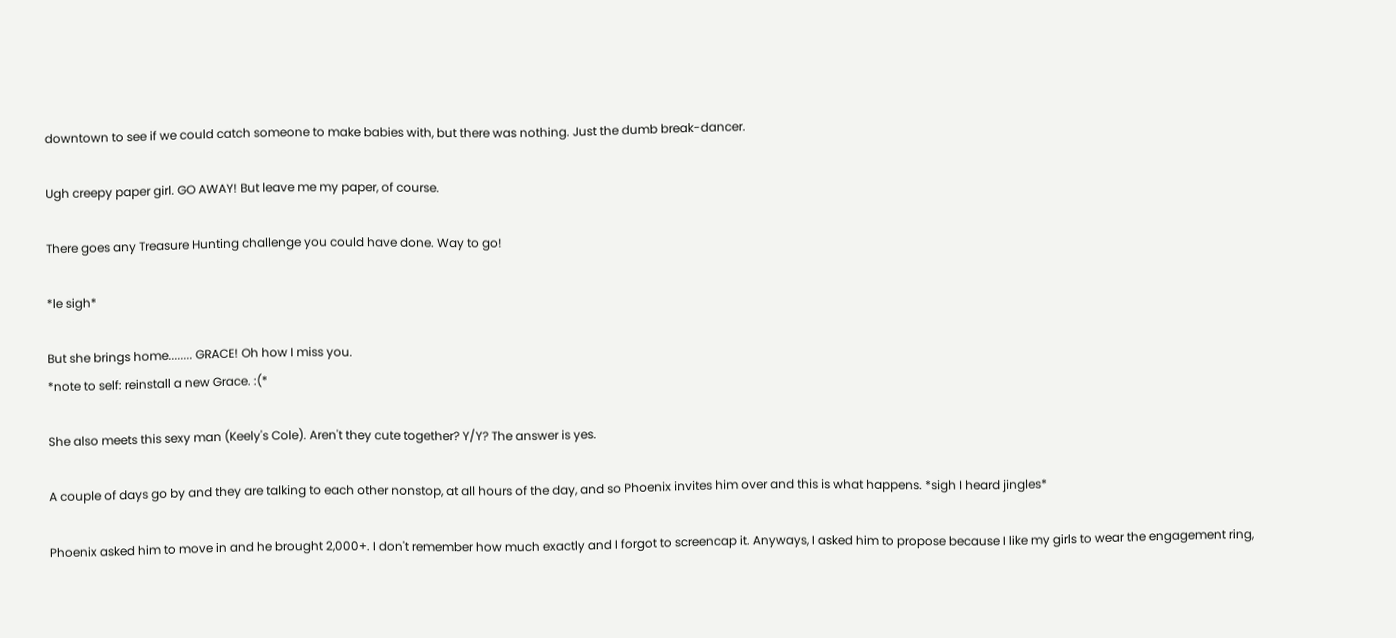downtown to see if we could catch someone to make babies with, but there was nothing. Just the dumb break-dancer.

Ugh creepy paper girl. GO AWAY! But leave me my paper, of course.

There goes any Treasure Hunting challenge you could have done. Way to go!

*le sigh*

But she brings home........ GRACE! Oh how I miss you.
*note to self: reinstall a new Grace. :(*

She also meets this sexy man (Keely's Cole). Aren't they cute together? Y/Y? The answer is yes.

A couple of days go by and they are talking to each other nonstop, at all hours of the day, and so Phoenix invites him over and this is what happens. *sigh I heard jingles*

Phoenix asked him to move in and he brought 2,000+. I don't remember how much exactly and I forgot to screencap it. Anyways, I asked him to propose because I like my girls to wear the engagement ring,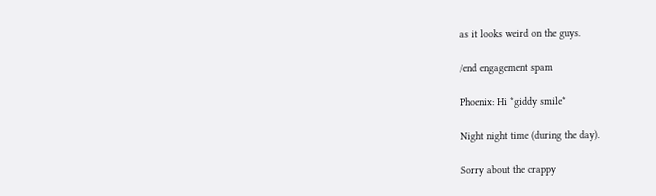as it looks weird on the guys.

/end engagement spam

Phoenix: Hi *giddy smile*

Night night time (during the day).

Sorry about the crappy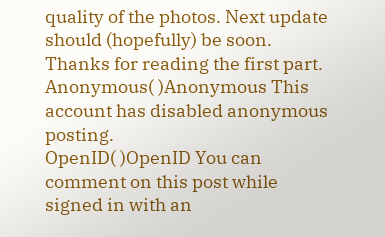quality of the photos. Next update should (hopefully) be soon. Thanks for reading the first part.
Anonymous( )Anonymous This account has disabled anonymous posting.
OpenID( )OpenID You can comment on this post while signed in with an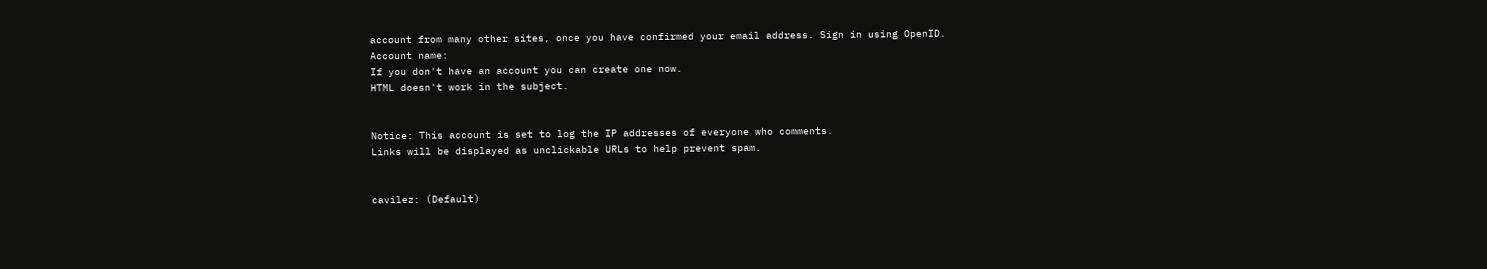account from many other sites, once you have confirmed your email address. Sign in using OpenID.
Account name:
If you don't have an account you can create one now.
HTML doesn't work in the subject.


Notice: This account is set to log the IP addresses of everyone who comments.
Links will be displayed as unclickable URLs to help prevent spam.


cavilez: (Default)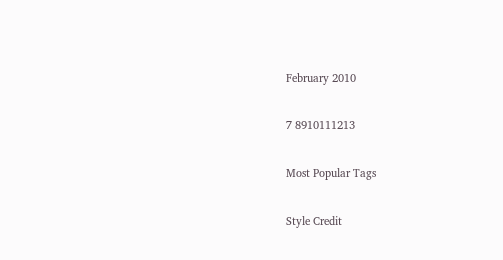February 2010

7 8910111213

Most Popular Tags

Style Credit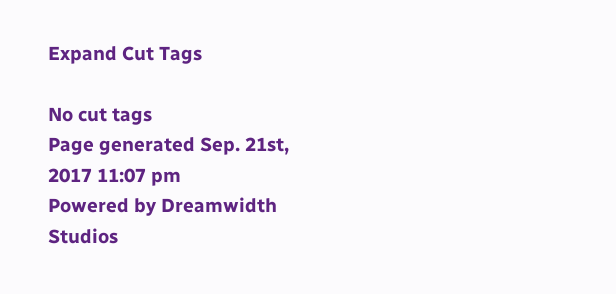Expand Cut Tags

No cut tags
Page generated Sep. 21st, 2017 11:07 pm
Powered by Dreamwidth Studios